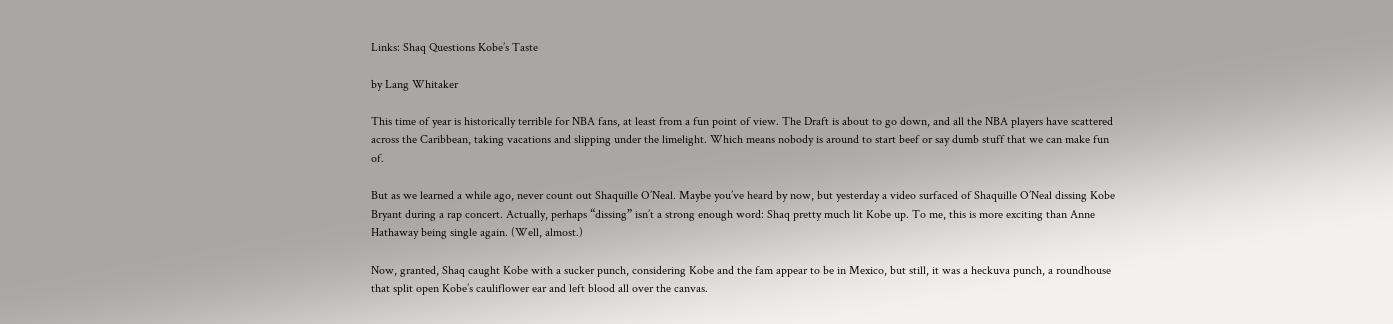Links: Shaq Questions Kobe’s Taste

by Lang Whitaker

This time of year is historically terrible for NBA fans, at least from a fun point of view. The Draft is about to go down, and all the NBA players have scattered across the Caribbean, taking vacations and slipping under the limelight. Which means nobody is around to start beef or say dumb stuff that we can make fun of.

But as we learned a while ago, never count out Shaquille O’Neal. Maybe you’ve heard by now, but yesterday a video surfaced of Shaquille O’Neal dissing Kobe Bryant during a rap concert. Actually, perhaps “dissing” isn’t a strong enough word: Shaq pretty much lit Kobe up. To me, this is more exciting than Anne Hathaway being single again. (Well, almost.)

Now, granted, Shaq caught Kobe with a sucker punch, considering Kobe and the fam appear to be in Mexico, but still, it was a heckuva punch, a roundhouse that split open Kobe’s cauliflower ear and left blood all over the canvas.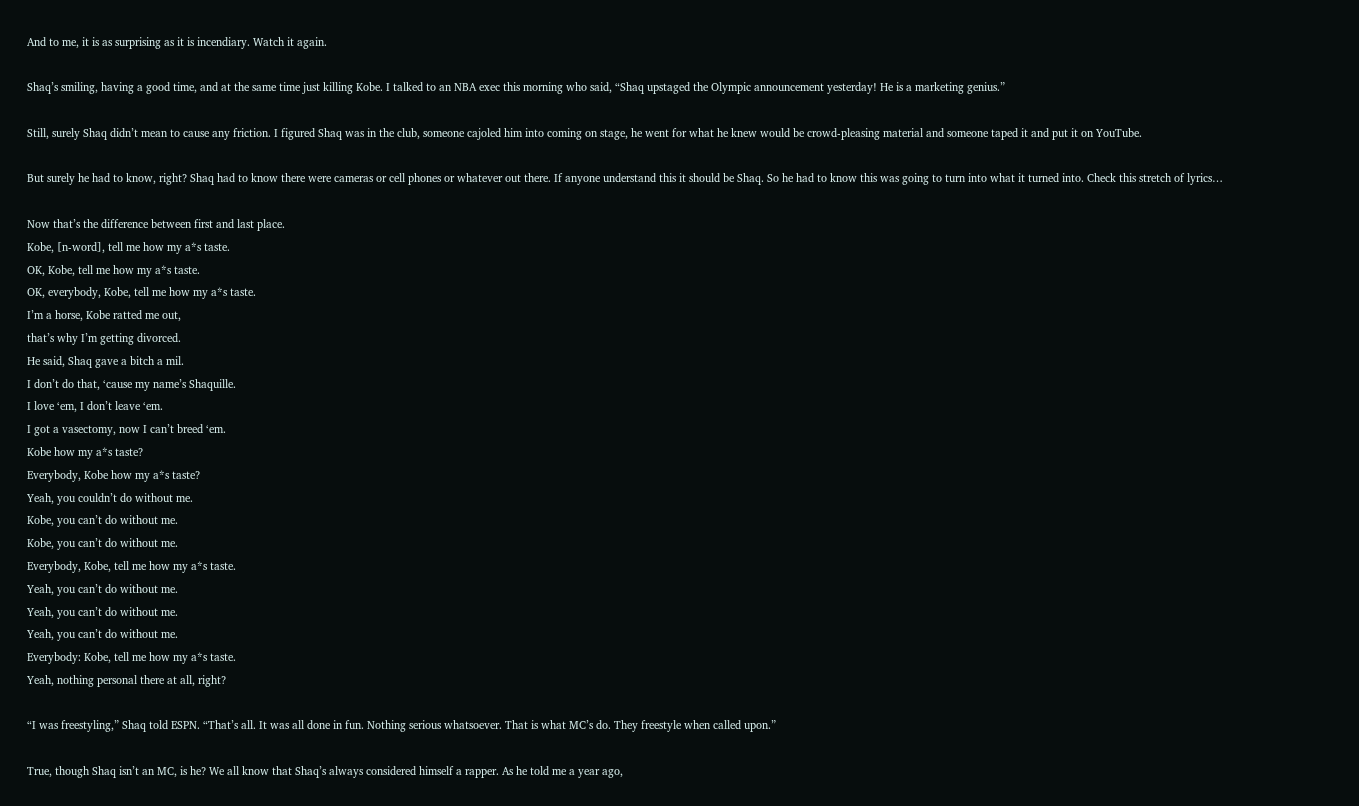And to me, it is as surprising as it is incendiary. Watch it again.

Shaq’s smiling, having a good time, and at the same time just killing Kobe. I talked to an NBA exec this morning who said, “Shaq upstaged the Olympic announcement yesterday! He is a marketing genius.”

Still, surely Shaq didn’t mean to cause any friction. I figured Shaq was in the club, someone cajoled him into coming on stage, he went for what he knew would be crowd-pleasing material and someone taped it and put it on YouTube.

But surely he had to know, right? Shaq had to know there were cameras or cell phones or whatever out there. If anyone understand this it should be Shaq. So he had to know this was going to turn into what it turned into. Check this stretch of lyrics…

Now that’s the difference between first and last place.
Kobe, [n-word], tell me how my a*s taste.
OK, Kobe, tell me how my a*s taste.
OK, everybody, Kobe, tell me how my a*s taste.
I’m a horse, Kobe ratted me out,
that’s why I’m getting divorced.
He said, Shaq gave a bitch a mil.
I don’t do that, ‘cause my name’s Shaquille.
I love ‘em, I don’t leave ‘em.
I got a vasectomy, now I can’t breed ‘em.
Kobe how my a*s taste?
Everybody, Kobe how my a*s taste?
Yeah, you couldn’t do without me.
Kobe, you can’t do without me.
Kobe, you can’t do without me.
Everybody, Kobe, tell me how my a*s taste.
Yeah, you can’t do without me.
Yeah, you can’t do without me.
Yeah, you can’t do without me.
Everybody: Kobe, tell me how my a*s taste.
Yeah, nothing personal there at all, right?

“I was freestyling,” Shaq told ESPN. “That’s all. It was all done in fun. Nothing serious whatsoever. That is what MC’s do. They freestyle when called upon.”

True, though Shaq isn’t an MC, is he? We all know that Shaq’s always considered himself a rapper. As he told me a year ago,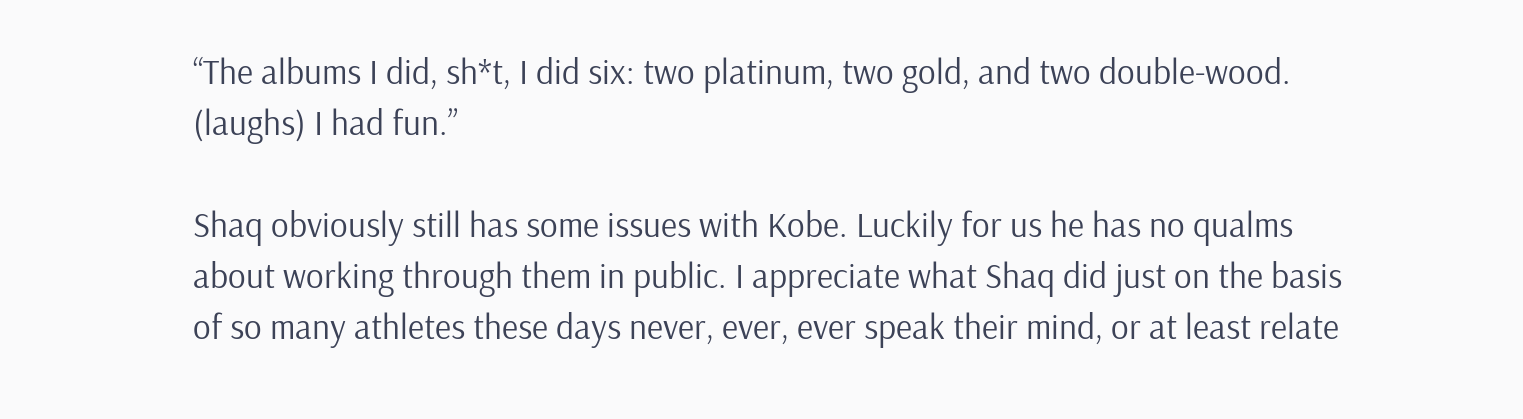“The albums I did, sh*t, I did six: two platinum, two gold, and two double-wood. (laughs) I had fun.”

Shaq obviously still has some issues with Kobe. Luckily for us he has no qualms about working through them in public. I appreciate what Shaq did just on the basis of so many athletes these days never, ever, ever speak their mind, or at least relate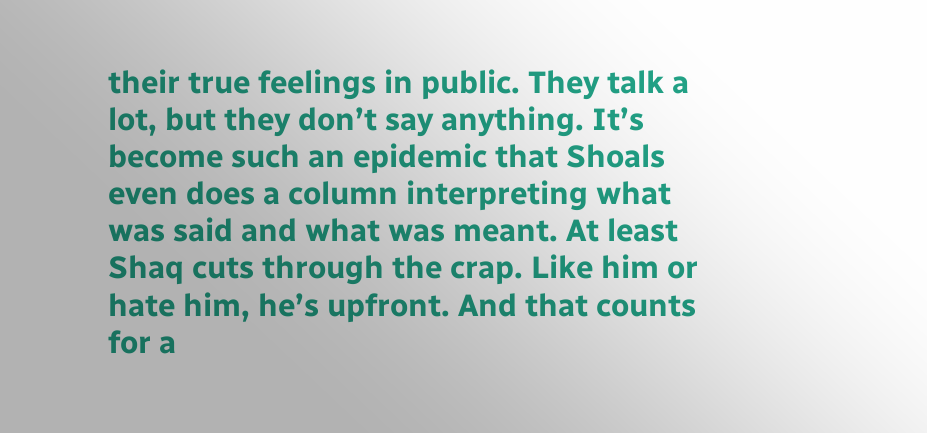their true feelings in public. They talk a lot, but they don’t say anything. It’s become such an epidemic that Shoals even does a column interpreting what was said and what was meant. At least Shaq cuts through the crap. Like him or hate him, he’s upfront. And that counts for a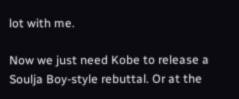lot with me.

Now we just need Kobe to release a Soulja Boy-style rebuttal. Or at the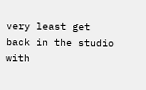very least get back in the studio with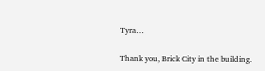Tyra…

Thank you, Brick City in the building.